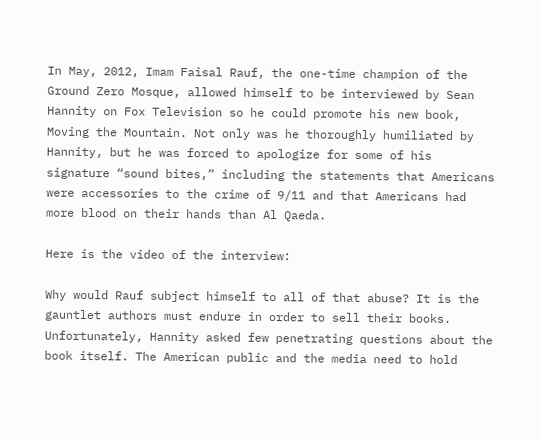In May, 2012, Imam Faisal Rauf, the one-time champion of the Ground Zero Mosque, allowed himself to be interviewed by Sean Hannity on Fox Television so he could promote his new book, Moving the Mountain. Not only was he thoroughly humiliated by Hannity, but he was forced to apologize for some of his signature “sound bites,” including the statements that Americans were accessories to the crime of 9/11 and that Americans had more blood on their hands than Al Qaeda.

Here is the video of the interview:

Why would Rauf subject himself to all of that abuse? It is the gauntlet authors must endure in order to sell their books. Unfortunately, Hannity asked few penetrating questions about the book itself. The American public and the media need to hold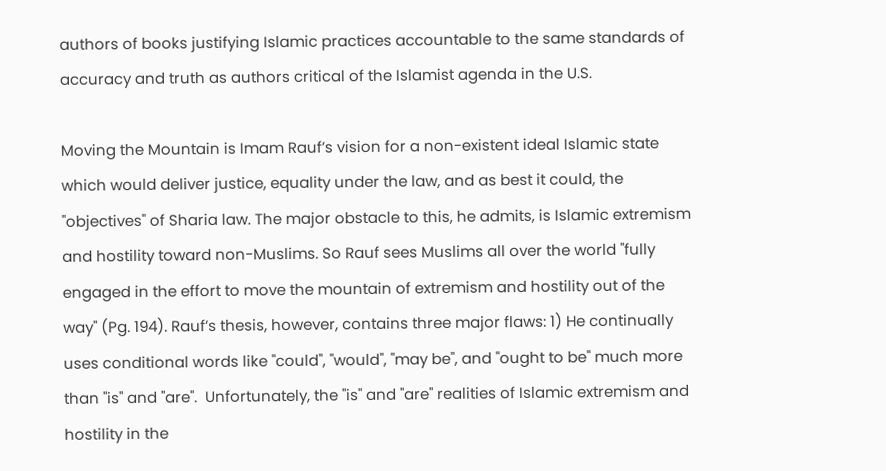authors of books justifying Islamic practices accountable to the same standards of accuracy and truth as authors critical of the Islamist agenda in the U.S.

Moving the Mountain is Imam Rauf’s vision for a non-existent ideal Islamic state which would deliver justice, equality under the law, and as best it could, the "objectives" of Sharia law. The major obstacle to this, he admits, is Islamic extremism and hostility toward non-Muslims. So Rauf sees Muslims all over the world "fully engaged in the effort to move the mountain of extremism and hostility out of the way" (Pg. 194). Rauf’s thesis, however, contains three major flaws: 1) He continually uses conditional words like "could", "would", "may be", and "ought to be" much more than "is" and "are".  Unfortunately, the "is" and "are" realities of Islamic extremism and hostility in the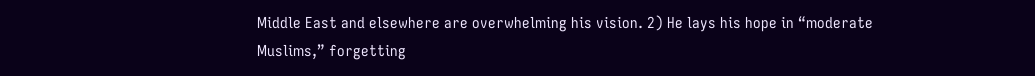Middle East and elsewhere are overwhelming his vision. 2) He lays his hope in “moderate Muslims,” forgetting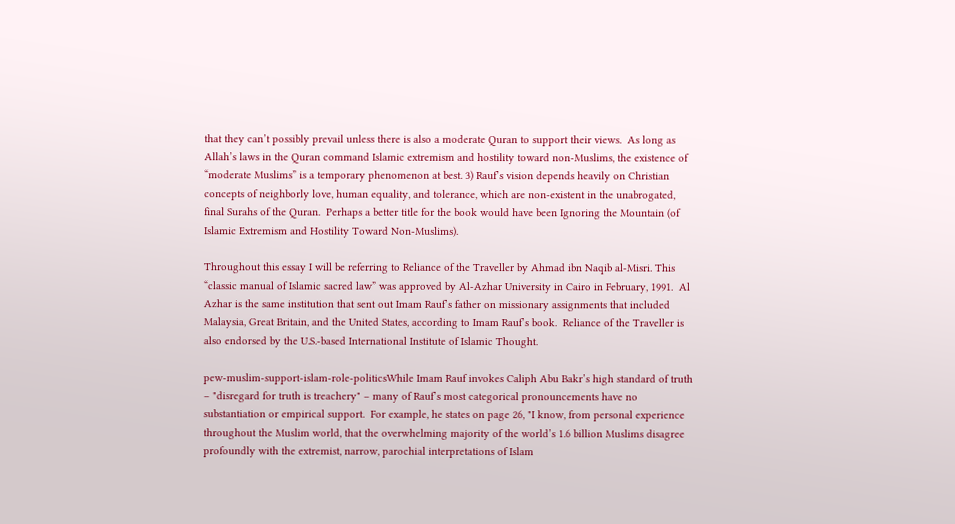that they can’t possibly prevail unless there is also a moderate Quran to support their views.  As long as Allah’s laws in the Quran command Islamic extremism and hostility toward non-Muslims, the existence of “moderate Muslims” is a temporary phenomenon at best. 3) Rauf’s vision depends heavily on Christian concepts of neighborly love, human equality, and tolerance, which are non-existent in the unabrogated, final Surahs of the Quran.  Perhaps a better title for the book would have been Ignoring the Mountain (of Islamic Extremism and Hostility Toward Non-Muslims).

Throughout this essay I will be referring to Reliance of the Traveller by Ahmad ibn Naqib al-Misri. This “classic manual of Islamic sacred law” was approved by Al-Azhar University in Cairo in February, 1991.  Al Azhar is the same institution that sent out Imam Rauf’s father on missionary assignments that included Malaysia, Great Britain, and the United States, according to Imam Rauf’s book.  Reliance of the Traveller is also endorsed by the U.S.-based International Institute of Islamic Thought.

pew-muslim-support-islam-role-politicsWhile Imam Rauf invokes Caliph Abu Bakr’s high standard of truth – "disregard for truth is treachery" – many of Rauf’s most categorical pronouncements have no substantiation or empirical support.  For example, he states on page 26, "I know, from personal experience throughout the Muslim world, that the overwhelming majority of the world’s 1.6 billion Muslims disagree profoundly with the extremist, narrow, parochial interpretations of Islam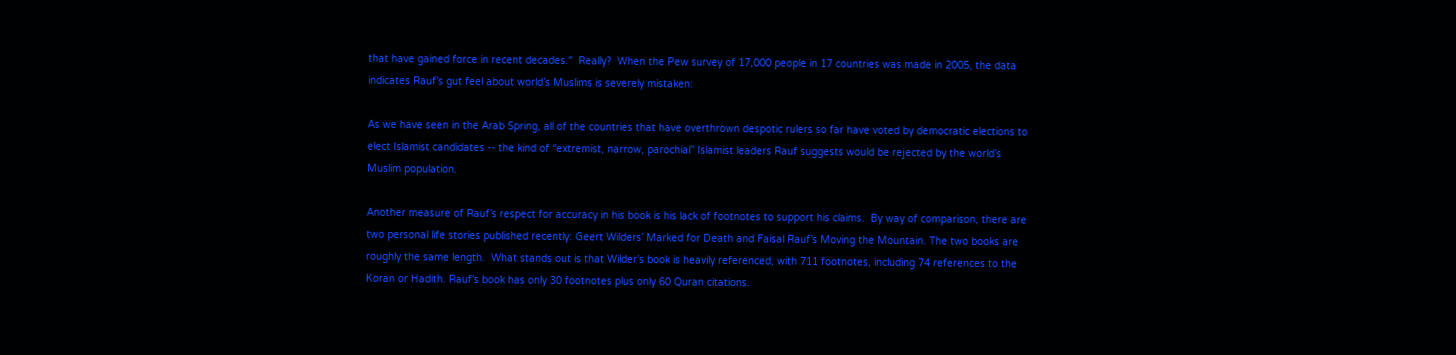that have gained force in recent decades."  Really?  When the Pew survey of 17,000 people in 17 countries was made in 2005, the data indicates Rauf’s gut feel about world’s Muslims is severely mistaken:

As we have seen in the Arab Spring, all of the countries that have overthrown despotic rulers so far have voted by democratic elections to elect Islamist candidates -- the kind of “extremist, narrow, parochial” Islamist leaders Rauf suggests would be rejected by the world’s Muslim population.

Another measure of Rauf’s respect for accuracy in his book is his lack of footnotes to support his claims.  By way of comparison, there are two personal life stories published recently: Geert Wilders’ Marked for Death and Faisal Rauf’s Moving the Mountain. The two books are roughly the same length.  What stands out is that Wilder’s book is heavily referenced, with 711 footnotes, including 74 references to the Koran or Hadith. Rauf’s book has only 30 footnotes plus only 60 Quran citations.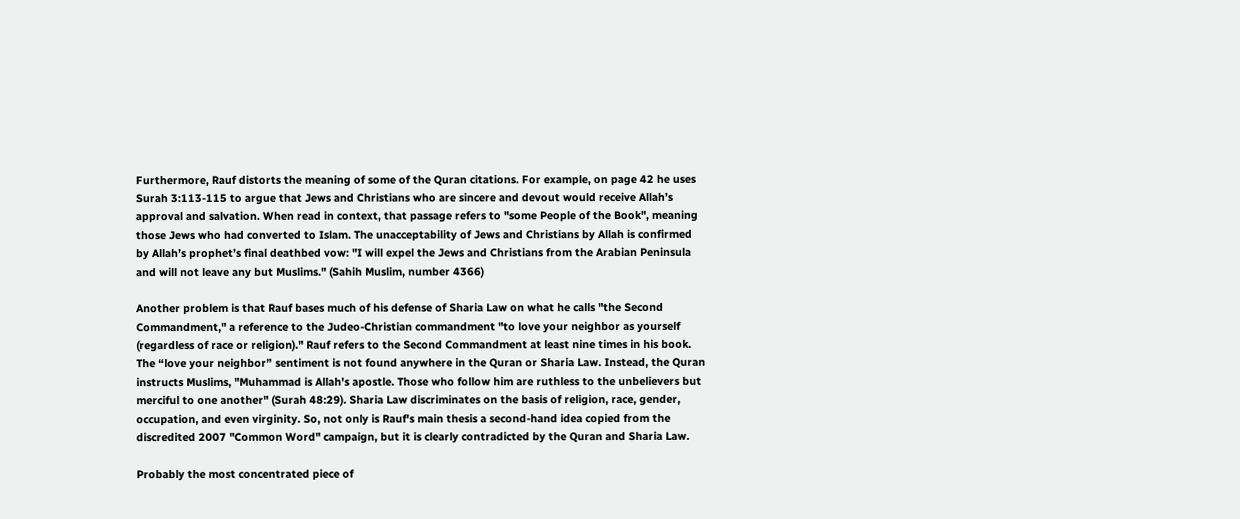Furthermore, Rauf distorts the meaning of some of the Quran citations. For example, on page 42 he uses Surah 3:113-115 to argue that Jews and Christians who are sincere and devout would receive Allah’s approval and salvation. When read in context, that passage refers to "some People of the Book", meaning those Jews who had converted to Islam. The unacceptability of Jews and Christians by Allah is confirmed by Allah’s prophet’s final deathbed vow: "I will expel the Jews and Christians from the Arabian Peninsula and will not leave any but Muslims." (Sahih Muslim, number 4366)

Another problem is that Rauf bases much of his defense of Sharia Law on what he calls "the Second Commandment," a reference to the Judeo-Christian commandment "to love your neighbor as yourself (regardless of race or religion)." Rauf refers to the Second Commandment at least nine times in his book. The “love your neighbor” sentiment is not found anywhere in the Quran or Sharia Law. Instead, the Quran instructs Muslims, "Muhammad is Allah's apostle. Those who follow him are ruthless to the unbelievers but merciful to one another" (Surah 48:29). Sharia Law discriminates on the basis of religion, race, gender, occupation, and even virginity. So, not only is Rauf's main thesis a second-hand idea copied from the discredited 2007 "Common Word" campaign, but it is clearly contradicted by the Quran and Sharia Law.

Probably the most concentrated piece of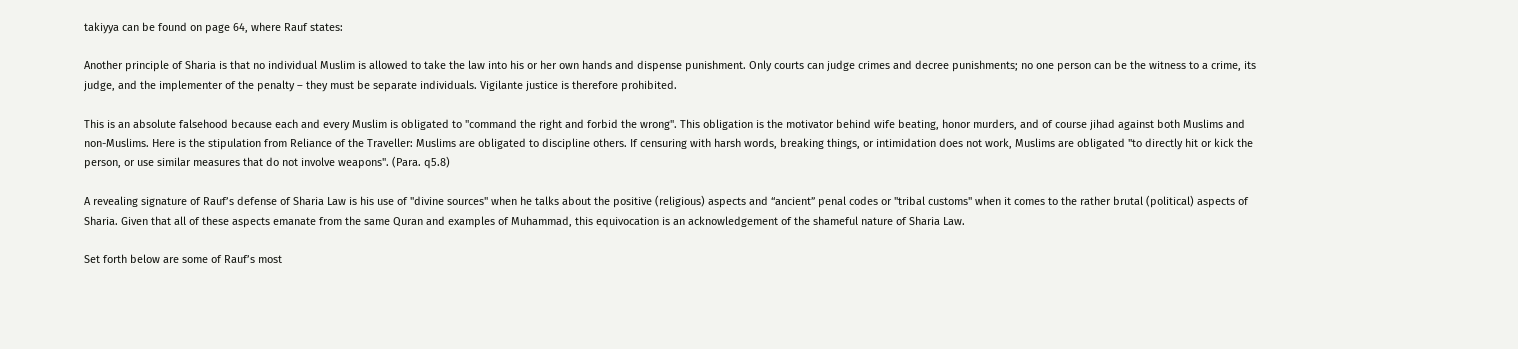takiyya can be found on page 64, where Rauf states:

Another principle of Sharia is that no individual Muslim is allowed to take the law into his or her own hands and dispense punishment. Only courts can judge crimes and decree punishments; no one person can be the witness to a crime, its judge, and the implementer of the penalty – they must be separate individuals. Vigilante justice is therefore prohibited.

This is an absolute falsehood because each and every Muslim is obligated to "command the right and forbid the wrong". This obligation is the motivator behind wife beating, honor murders, and of course jihad against both Muslims and non-Muslims. Here is the stipulation from Reliance of the Traveller: Muslims are obligated to discipline others. If censuring with harsh words, breaking things, or intimidation does not work, Muslims are obligated "to directly hit or kick the person, or use similar measures that do not involve weapons". (Para. q5.8)

A revealing signature of Rauf’s defense of Sharia Law is his use of "divine sources" when he talks about the positive (religious) aspects and “ancient” penal codes or "tribal customs" when it comes to the rather brutal (political) aspects of Sharia. Given that all of these aspects emanate from the same Quran and examples of Muhammad, this equivocation is an acknowledgement of the shameful nature of Sharia Law.

Set forth below are some of Rauf’s most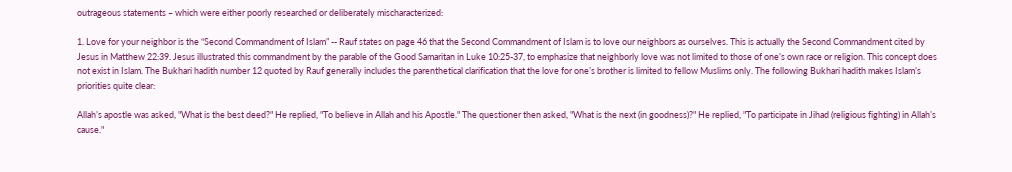outrageous statements – which were either poorly researched or deliberately mischaracterized:

1. Love for your neighbor is the “Second Commandment of Islam” -- Rauf states on page 46 that the Second Commandment of Islam is to love our neighbors as ourselves. This is actually the Second Commandment cited by Jesus in Matthew 22:39. Jesus illustrated this commandment by the parable of the Good Samaritan in Luke 10:25-37, to emphasize that neighborly love was not limited to those of one’s own race or religion. This concept does not exist in Islam. The Bukhari hadith number 12 quoted by Rauf generally includes the parenthetical clarification that the love for one’s brother is limited to fellow Muslims only. The following Bukhari hadith makes Islam’s priorities quite clear:

Allah’s apostle was asked, "What is the best deed?" He replied, "To believe in Allah and his Apostle." The questioner then asked, "What is the next (in goodness)?" He replied, "To participate in Jihad (religious fighting) in Allah’s cause."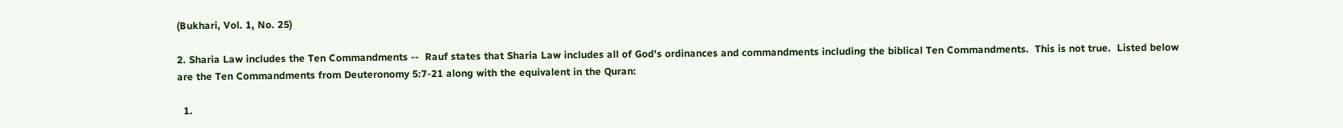(Bukhari, Vol. 1, No. 25)

2. Sharia Law includes the Ten Commandments --  Rauf states that Sharia Law includes all of God’s ordinances and commandments including the biblical Ten Commandments.  This is not true.  Listed below are the Ten Commandments from Deuteronomy 5:7-21 along with the equivalent in the Quran:

  1.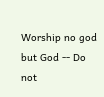Worship no god but God -- Do not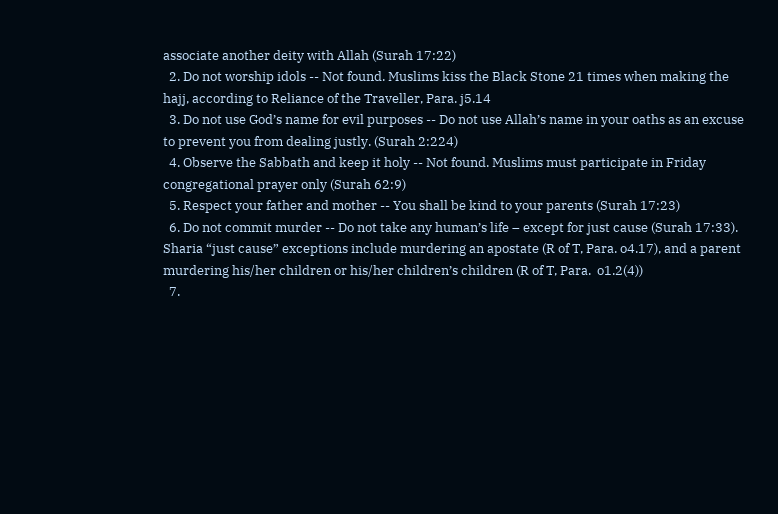associate another deity with Allah (Surah 17:22)
  2. Do not worship idols -- Not found. Muslims kiss the Black Stone 21 times when making the hajj, according to Reliance of the Traveller, Para. j5.14
  3. Do not use God’s name for evil purposes -- Do not use Allah’s name in your oaths as an excuse to prevent you from dealing justly. (Surah 2:224)
  4. Observe the Sabbath and keep it holy -- Not found. Muslims must participate in Friday congregational prayer only (Surah 62:9)
  5. Respect your father and mother -- You shall be kind to your parents (Surah 17:23)
  6. Do not commit murder -- Do not take any human’s life – except for just cause (Surah 17:33). Sharia “just cause” exceptions include murdering an apostate (R of T, Para. o4.17), and a parent murdering his/her children or his/her children’s children (R of T, Para.  o1.2(4))
  7.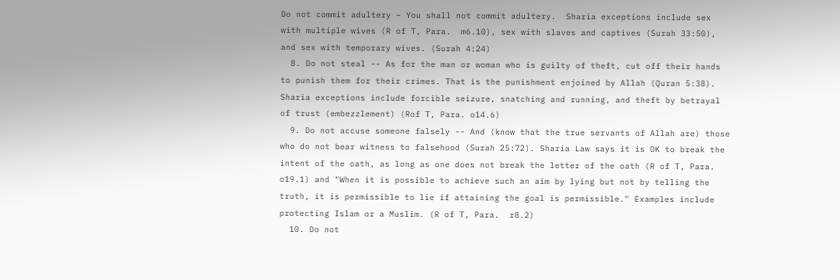Do not commit adultery – You shall not commit adultery.  Sharia exceptions include sex with multiple wives (R of T, Para.  m6.10), sex with slaves and captives (Surah 33:50), and sex with temporary wives. (Surah 4:24)
  8. Do not steal -- As for the man or woman who is guilty of theft, cut off their hands to punish them for their crimes. That is the punishment enjoined by Allah (Quran 5:38). Sharia exceptions include forcible seizure, snatching and running, and theft by betrayal of trust (embezzlement) (Rof T, Para. o14.6)
  9. Do not accuse someone falsely -- And (know that the true servants of Allah are) those who do not bear witness to falsehood (Surah 25:72). Sharia Law says it is OK to break the intent of the oath, as long as one does not break the letter of the oath (R of T, Para. o19.1) and "When it is possible to achieve such an aim by lying but not by telling the truth, it is permissible to lie if attaining the goal is permissible." Examples include protecting Islam or a Muslim. (R of T, Para.  r8.2)
  10. Do not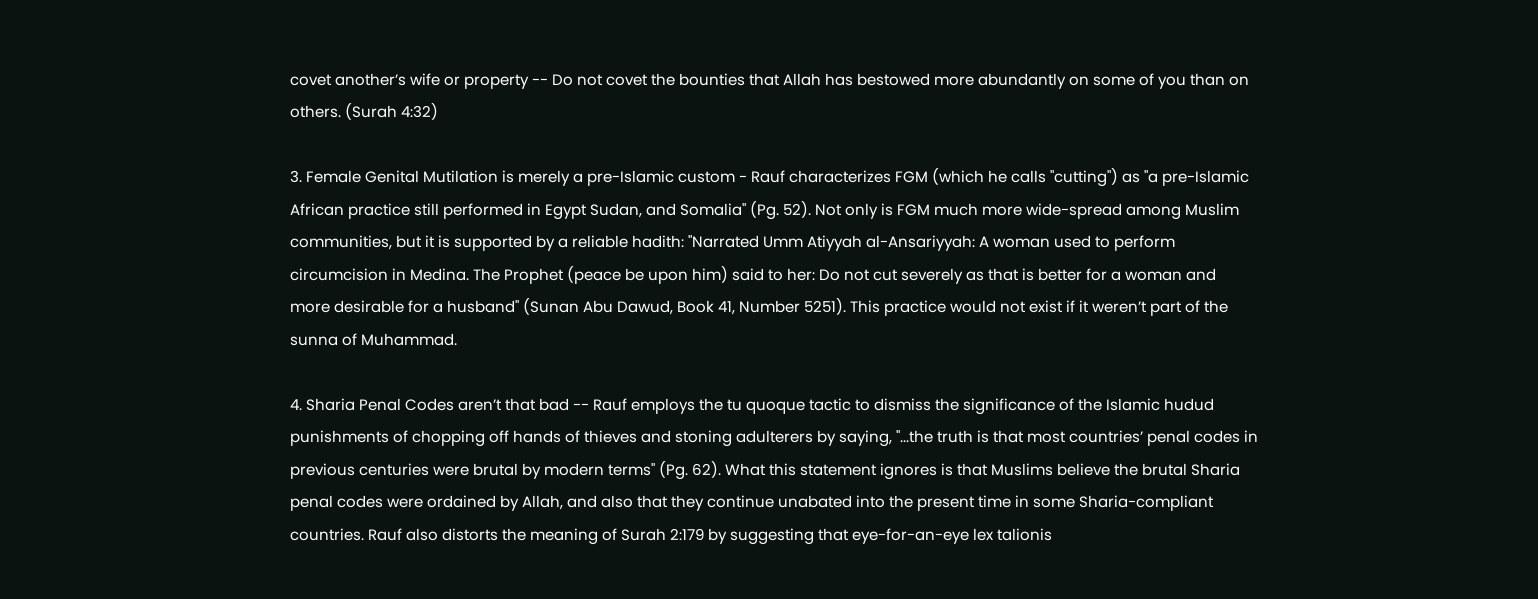covet another’s wife or property -- Do not covet the bounties that Allah has bestowed more abundantly on some of you than on others. (Surah 4:32)

3. Female Genital Mutilation is merely a pre-Islamic custom - Rauf characterizes FGM (which he calls "cutting") as "a pre-Islamic African practice still performed in Egypt Sudan, and Somalia" (Pg. 52). Not only is FGM much more wide-spread among Muslim communities, but it is supported by a reliable hadith: "Narrated Umm Atiyyah al-Ansariyyah: A woman used to perform circumcision in Medina. The Prophet (peace be upon him) said to her: Do not cut severely as that is better for a woman and more desirable for a husband" (Sunan Abu Dawud, Book 41, Number 5251). This practice would not exist if it weren’t part of the sunna of Muhammad.

4. Sharia Penal Codes aren’t that bad -- Rauf employs the tu quoque tactic to dismiss the significance of the Islamic hudud punishments of chopping off hands of thieves and stoning adulterers by saying, "...the truth is that most countries’ penal codes in previous centuries were brutal by modern terms" (Pg. 62). What this statement ignores is that Muslims believe the brutal Sharia penal codes were ordained by Allah, and also that they continue unabated into the present time in some Sharia-compliant countries. Rauf also distorts the meaning of Surah 2:179 by suggesting that eye-for-an-eye lex talionis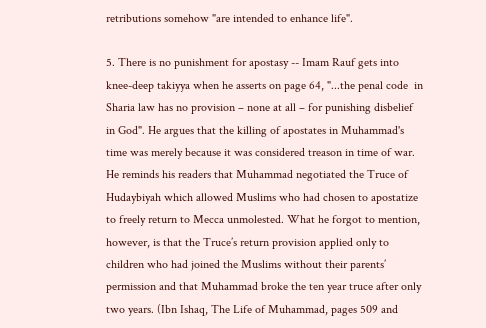retributions somehow "are intended to enhance life".

5. There is no punishment for apostasy -- Imam Rauf gets into knee-deep takiyya when he asserts on page 64, "...the penal code  in Sharia law has no provision – none at all – for punishing disbelief in God". He argues that the killing of apostates in Muhammad's time was merely because it was considered treason in time of war. He reminds his readers that Muhammad negotiated the Truce of Hudaybiyah which allowed Muslims who had chosen to apostatize to freely return to Mecca unmolested. What he forgot to mention, however, is that the Truce’s return provision applied only to children who had joined the Muslims without their parents’ permission and that Muhammad broke the ten year truce after only two years. (Ibn Ishaq, The Life of Muhammad, pages 509 and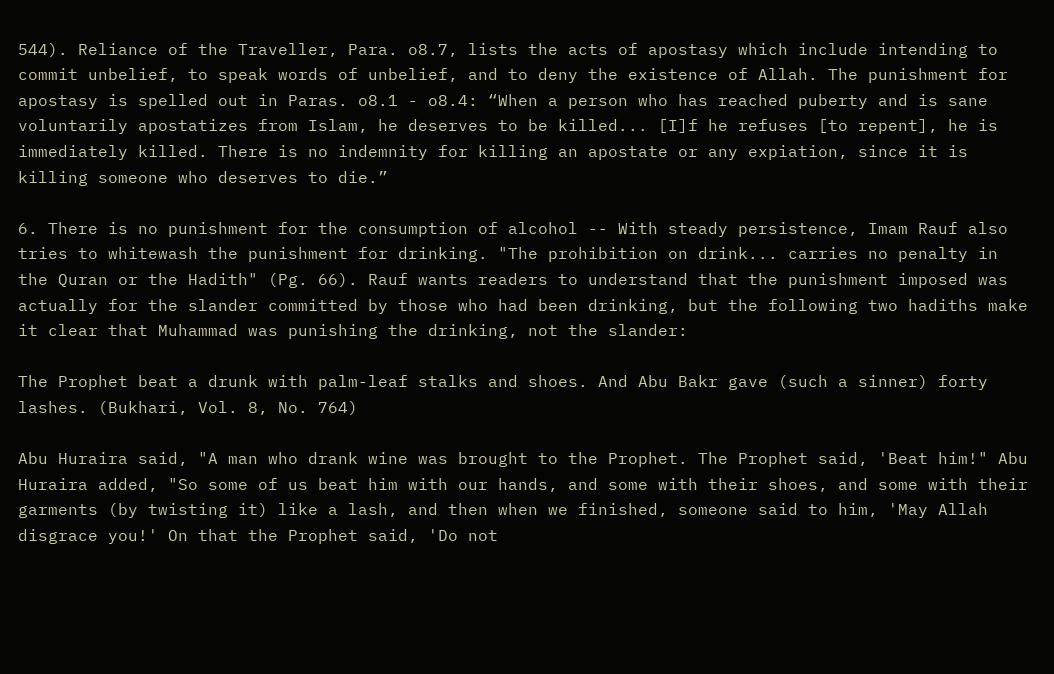544). Reliance of the Traveller, Para. o8.7, lists the acts of apostasy which include intending to commit unbelief, to speak words of unbelief, and to deny the existence of Allah. The punishment for apostasy is spelled out in Paras. o8.1 - o8.4: “When a person who has reached puberty and is sane voluntarily apostatizes from Islam, he deserves to be killed... [I]f he refuses [to repent], he is immediately killed. There is no indemnity for killing an apostate or any expiation, since it is killing someone who deserves to die.”

6. There is no punishment for the consumption of alcohol -- With steady persistence, Imam Rauf also tries to whitewash the punishment for drinking. "The prohibition on drink... carries no penalty in the Quran or the Hadith" (Pg. 66). Rauf wants readers to understand that the punishment imposed was actually for the slander committed by those who had been drinking, but the following two hadiths make it clear that Muhammad was punishing the drinking, not the slander:

The Prophet beat a drunk with palm-leaf stalks and shoes. And Abu Bakr gave (such a sinner) forty lashes. (Bukhari, Vol. 8, No. 764)

Abu Huraira said, "A man who drank wine was brought to the Prophet. The Prophet said, 'Beat him!" Abu Huraira added, "So some of us beat him with our hands, and some with their shoes, and some with their garments (by twisting it) like a lash, and then when we finished, someone said to him, 'May Allah disgrace you!' On that the Prophet said, 'Do not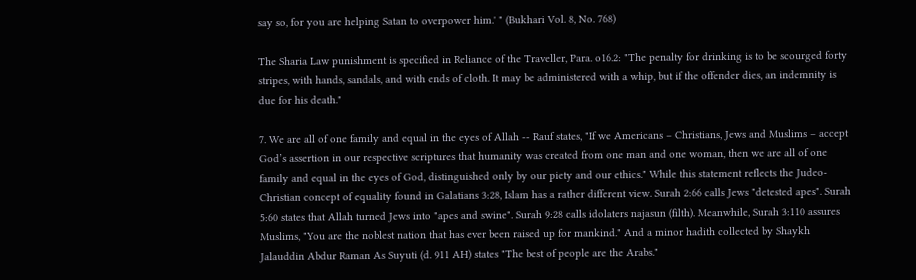say so, for you are helping Satan to overpower him.' " (Bukhari Vol. 8, No. 768)

The Sharia Law punishment is specified in Reliance of the Traveller, Para. o16.2: "The penalty for drinking is to be scourged forty stripes, with hands, sandals, and with ends of cloth. It may be administered with a whip, but if the offender dies, an indemnity is due for his death."

7. We are all of one family and equal in the eyes of Allah -- Rauf states, "If we Americans – Christians, Jews and Muslims – accept God’s assertion in our respective scriptures that humanity was created from one man and one woman, then we are all of one family and equal in the eyes of God, distinguished only by our piety and our ethics." While this statement reflects the Judeo-Christian concept of equality found in Galatians 3:28, Islam has a rather different view. Surah 2:66 calls Jews "detested apes". Surah 5:60 states that Allah turned Jews into "apes and swine". Surah 9:28 calls idolaters najasun (filth). Meanwhile, Surah 3:110 assures Muslims, "You are the noblest nation that has ever been raised up for mankind." And a minor hadith collected by Shaykh Jalauddin Abdur Raman As Suyuti (d. 911 AH) states "The best of people are the Arabs."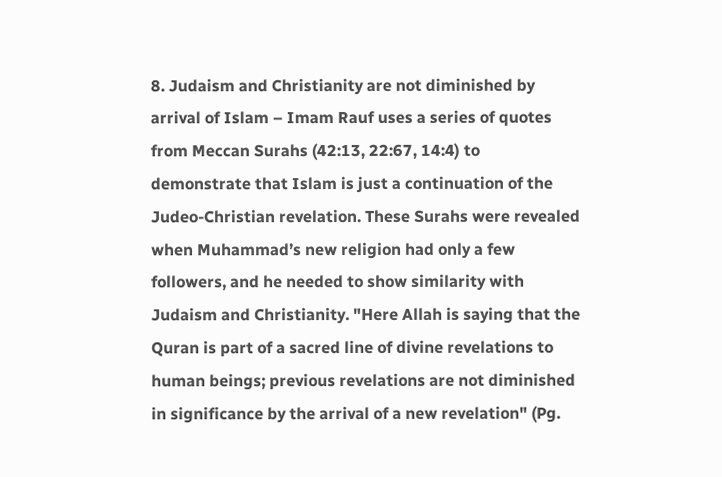8. Judaism and Christianity are not diminished by arrival of Islam – Imam Rauf uses a series of quotes from Meccan Surahs (42:13, 22:67, 14:4) to demonstrate that Islam is just a continuation of the Judeo-Christian revelation. These Surahs were revealed when Muhammad’s new religion had only a few followers, and he needed to show similarity with Judaism and Christianity. "Here Allah is saying that the Quran is part of a sacred line of divine revelations to human beings; previous revelations are not diminished in significance by the arrival of a new revelation" (Pg.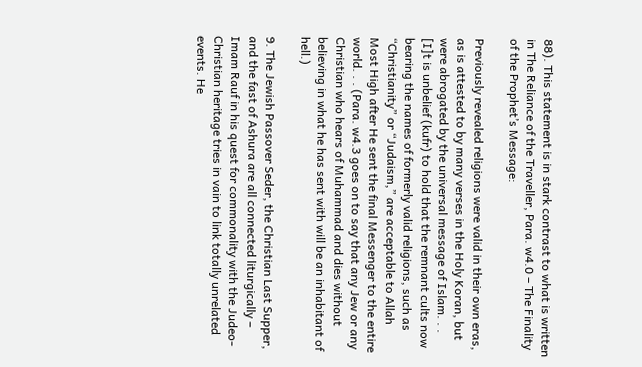88). This statement is in stark contrast to what is written in The Reliance of the Traveller, Para. w4.0 – The Finality of the Prophet’s Message:

Previously revealed religions were valid in their own eras, as is attested to by many verses in the Holy Koran, but were abrogated by the universal message of Islam. . . [I]t is unbelief (kufr) to hold that the remnant cults now bearing the names of formerly valid religions, such as “Christianity” or “Judaism,” are acceptable to Allah Most High after He sent the final Messenger to the entire world. . . (Para. w4.3 goes on to say that any Jew or any Christian who hears of Muhammad and dies without believing in what he has sent with will be an inhabitant of hell.)

9. The Jewish Passover Seder, the Christian Last Supper, and the fast of Ashura are all connected liturgically – Imam Rauf in his quest for commonality with the Judeo-Christian heritage tries in vain to link totally unrelated events. He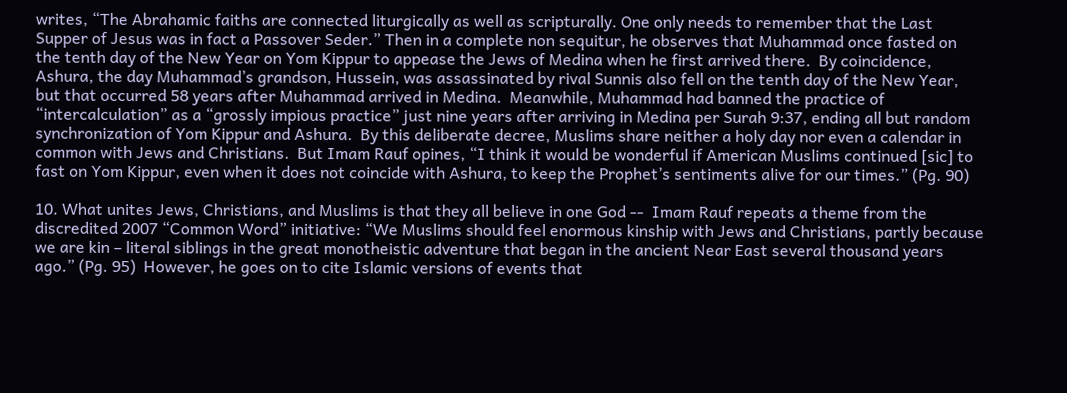writes, “The Abrahamic faiths are connected liturgically as well as scripturally. One only needs to remember that the Last Supper of Jesus was in fact a Passover Seder.” Then in a complete non sequitur, he observes that Muhammad once fasted on the tenth day of the New Year on Yom Kippur to appease the Jews of Medina when he first arrived there.  By coincidence, Ashura, the day Muhammad’s grandson, Hussein, was assassinated by rival Sunnis also fell on the tenth day of the New Year, but that occurred 58 years after Muhammad arrived in Medina.  Meanwhile, Muhammad had banned the practice of “intercalculation” as a “grossly impious practice” just nine years after arriving in Medina per Surah 9:37, ending all but random synchronization of Yom Kippur and Ashura.  By this deliberate decree, Muslims share neither a holy day nor even a calendar in common with Jews and Christians.  But Imam Rauf opines, “I think it would be wonderful if American Muslims continued [sic] to fast on Yom Kippur, even when it does not coincide with Ashura, to keep the Prophet’s sentiments alive for our times.” (Pg. 90)

10. What unites Jews, Christians, and Muslims is that they all believe in one God --  Imam Rauf repeats a theme from the discredited 2007 “Common Word” initiative: “We Muslims should feel enormous kinship with Jews and Christians, partly because we are kin – literal siblings in the great monotheistic adventure that began in the ancient Near East several thousand years ago.” (Pg. 95)  However, he goes on to cite Islamic versions of events that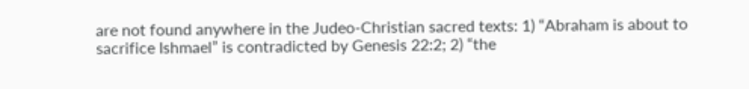are not found anywhere in the Judeo-Christian sacred texts: 1) “Abraham is about to sacrifice Ishmael” is contradicted by Genesis 22:2; 2) “the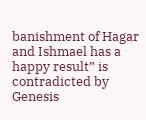banishment of Hagar and Ishmael has a happy result” is contradicted by Genesis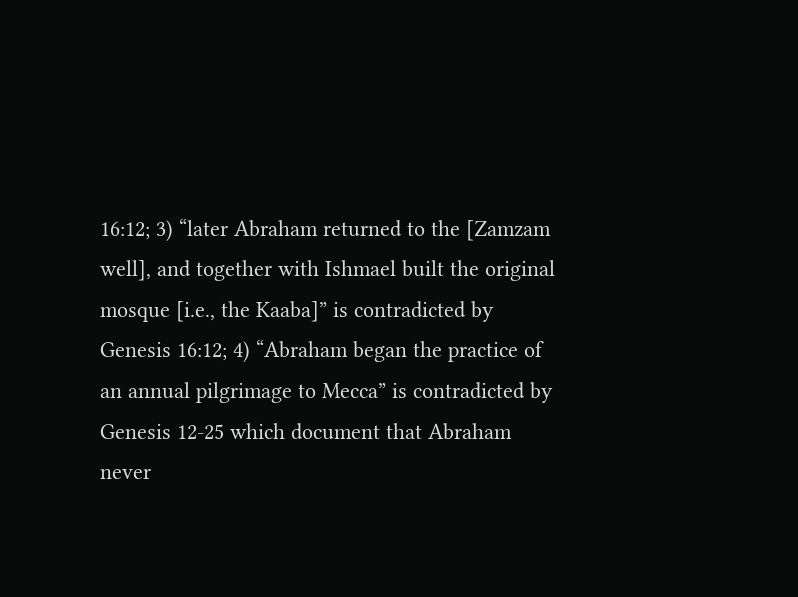16:12; 3) “later Abraham returned to the [Zamzam well], and together with Ishmael built the original mosque [i.e., the Kaaba]” is contradicted by Genesis 16:12; 4) “Abraham began the practice of an annual pilgrimage to Mecca” is contradicted by Genesis 12-25 which document that Abraham never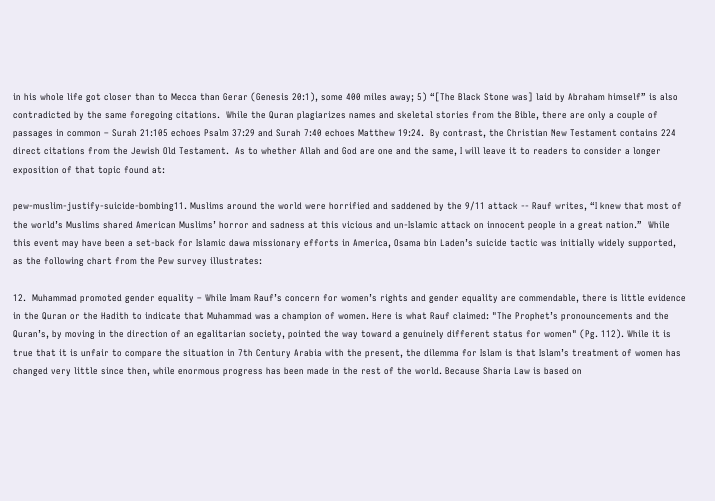in his whole life got closer than to Mecca than Gerar (Genesis 20:1), some 400 miles away; 5) “[The Black Stone was] laid by Abraham himself” is also contradicted by the same foregoing citations.  While the Quran plagiarizes names and skeletal stories from the Bible, there are only a couple of passages in common – Surah 21:105 echoes Psalm 37:29 and Surah 7:40 echoes Matthew 19:24.  By contrast, the Christian New Testament contains 224 direct citations from the Jewish Old Testament.  As to whether Allah and God are one and the same, I will leave it to readers to consider a longer exposition of that topic found at:

pew-muslim-justify-suicide-bombing11. Muslims around the world were horrified and saddened by the 9/11 attack -- Rauf writes, “I knew that most of the world’s Muslims shared American Muslims’ horror and sadness at this vicious and un-Islamic attack on innocent people in a great nation.”  While this event may have been a set-back for Islamic dawa missionary efforts in America, Osama bin Laden’s suicide tactic was initially widely supported, as the following chart from the Pew survey illustrates:

12.  Muhammad promoted gender equality – While Imam Rauf’s concern for women’s rights and gender equality are commendable, there is little evidence in the Quran or the Hadith to indicate that Muhammad was a champion of women. Here is what Rauf claimed: "The Prophet’s pronouncements and the Quran’s, by moving in the direction of an egalitarian society, pointed the way toward a genuinely different status for women" (Pg. 112). While it is true that it is unfair to compare the situation in 7th Century Arabia with the present, the dilemma for Islam is that Islam’s treatment of women has changed very little since then, while enormous progress has been made in the rest of the world. Because Sharia Law is based on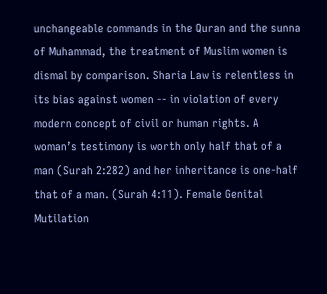unchangeable commands in the Quran and the sunna of Muhammad, the treatment of Muslim women is dismal by comparison. Sharia Law is relentless in its bias against women -- in violation of every modern concept of civil or human rights. A woman’s testimony is worth only half that of a man (Surah 2:282) and her inheritance is one-half that of a man. (Surah 4:11). Female Genital Mutilation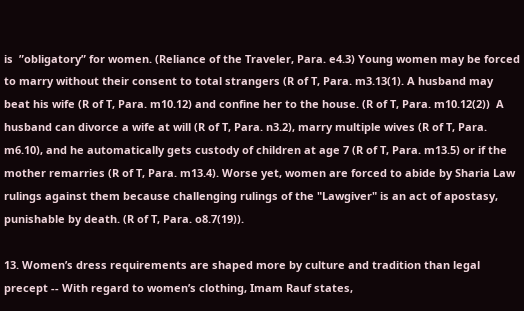is  ”obligatory” for women. (Reliance of the Traveler, Para. e4.3) Young women may be forced to marry without their consent to total strangers (R of T, Para. m3.13(1). A husband may beat his wife (R of T, Para. m10.12) and confine her to the house. (R of T, Para. m10.12(2))  A husband can divorce a wife at will (R of T, Para. n3.2), marry multiple wives (R of T, Para. m6.10), and he automatically gets custody of children at age 7 (R of T, Para. m13.5) or if the mother remarries (R of T, Para. m13.4). Worse yet, women are forced to abide by Sharia Law rulings against them because challenging rulings of the "Lawgiver" is an act of apostasy, punishable by death. (R of T, Para. o8.7(19)).

13. Women’s dress requirements are shaped more by culture and tradition than legal precept -- With regard to women’s clothing, Imam Rauf states,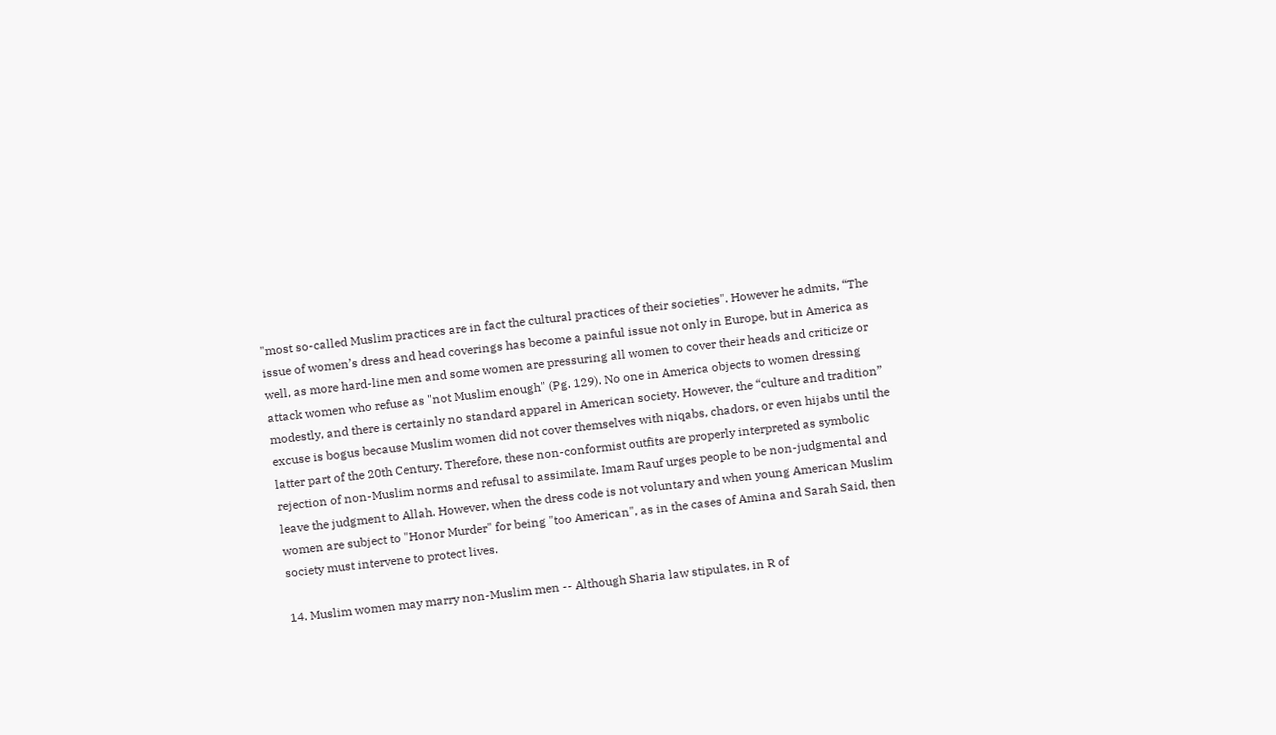"most so-called Muslim practices are in fact the cultural practices of their societies". However he admits, “The issue of women’s dress and head coverings has become a painful issue not only in Europe, but in America as well, as more hard-line men and some women are pressuring all women to cover their heads and criticize or attack women who refuse as "not Muslim enough" (Pg. 129). No one in America objects to women dressing modestly, and there is certainly no standard apparel in American society. However, the “culture and tradition” excuse is bogus because Muslim women did not cover themselves with niqabs, chadors, or even hijabs until the latter part of the 20th Century. Therefore, these non-conformist outfits are properly interpreted as symbolic rejection of non-Muslim norms and refusal to assimilate. Imam Rauf urges people to be non-judgmental and leave the judgment to Allah. However, when the dress code is not voluntary and when young American Muslim women are subject to "Honor Murder" for being "too American", as in the cases of Amina and Sarah Said, then society must intervene to protect lives.

14. Muslim women may marry non-Muslim men -- Although Sharia law stipulates, in R of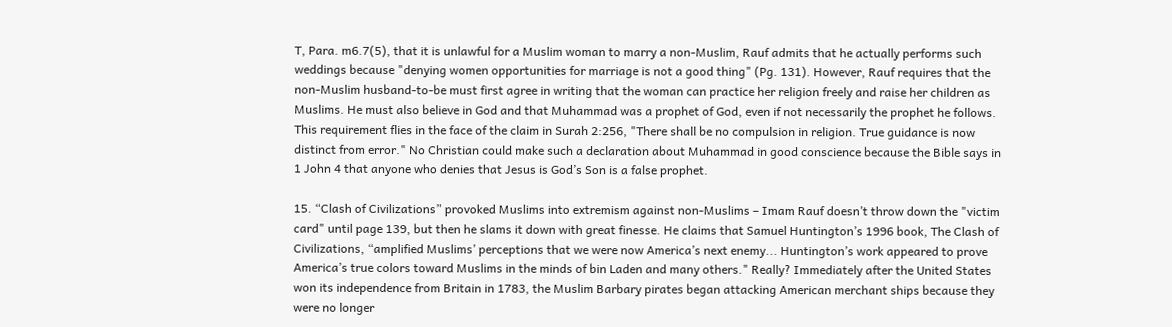T, Para. m6.7(5), that it is unlawful for a Muslim woman to marry a non-Muslim, Rauf admits that he actually performs such weddings because "denying women opportunities for marriage is not a good thing" (Pg. 131). However, Rauf requires that the non-Muslim husband-to-be must first agree in writing that the woman can practice her religion freely and raise her children as Muslims. He must also believe in God and that Muhammad was a prophet of God, even if not necessarily the prophet he follows. This requirement flies in the face of the claim in Surah 2:256, "There shall be no compulsion in religion. True guidance is now distinct from error." No Christian could make such a declaration about Muhammad in good conscience because the Bible says in 1 John 4 that anyone who denies that Jesus is God’s Son is a false prophet.

15. “Clash of Civilizations” provoked Muslims into extremism against non-Muslims – Imam Rauf doesn’t throw down the "victim card" until page 139, but then he slams it down with great finesse. He claims that Samuel Huntington’s 1996 book, The Clash of Civilizations, “amplified Muslims’ perceptions that we were now America’s next enemy... Huntington’s work appeared to prove America’s true colors toward Muslims in the minds of bin Laden and many others." Really? Immediately after the United States won its independence from Britain in 1783, the Muslim Barbary pirates began attacking American merchant ships because they were no longer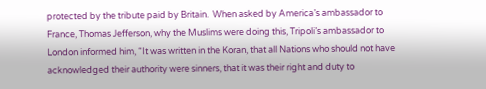protected by the tribute paid by Britain.  When asked by America’s ambassador to France, Thomas Jefferson, why the Muslims were doing this, Tripoli’s ambassador to London informed him, “It was written in the Koran, that all Nations who should not have acknowledged their authority were sinners, that it was their right and duty to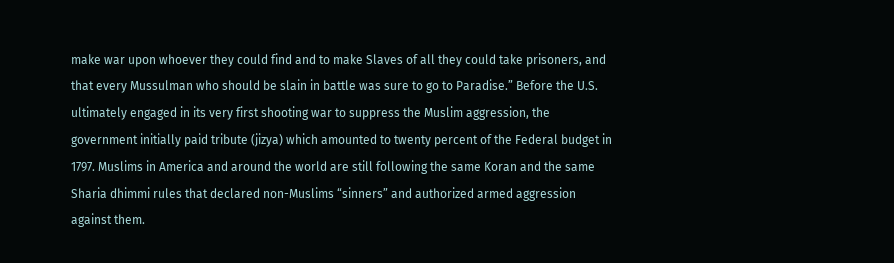make war upon whoever they could find and to make Slaves of all they could take prisoners, and that every Mussulman who should be slain in battle was sure to go to Paradise.” Before the U.S. ultimately engaged in its very first shooting war to suppress the Muslim aggression, the government initially paid tribute (jizya) which amounted to twenty percent of the Federal budget in 1797. Muslims in America and around the world are still following the same Koran and the same Sharia dhimmi rules that declared non-Muslims “sinners” and authorized armed aggression against them.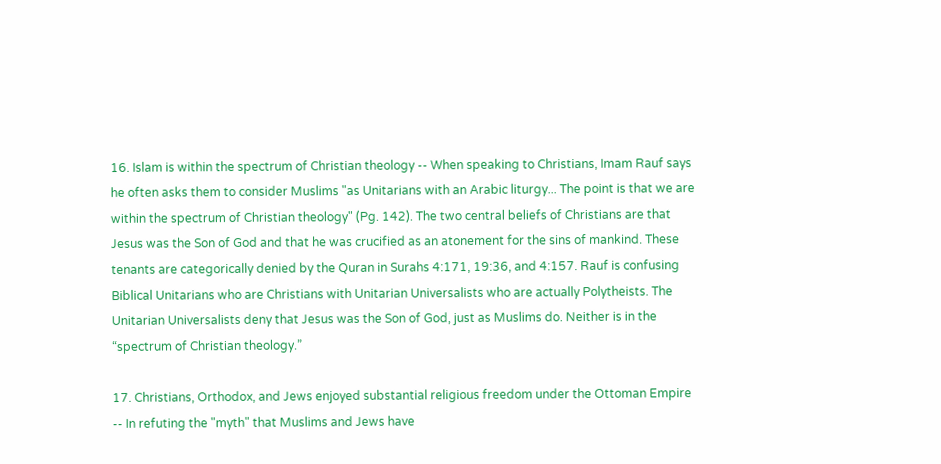16. Islam is within the spectrum of Christian theology -- When speaking to Christians, Imam Rauf says he often asks them to consider Muslims "as Unitarians with an Arabic liturgy... The point is that we are within the spectrum of Christian theology" (Pg. 142). The two central beliefs of Christians are that Jesus was the Son of God and that he was crucified as an atonement for the sins of mankind. These tenants are categorically denied by the Quran in Surahs 4:171, 19:36, and 4:157. Rauf is confusing Biblical Unitarians who are Christians with Unitarian Universalists who are actually Polytheists. The Unitarian Universalists deny that Jesus was the Son of God, just as Muslims do. Neither is in the “spectrum of Christian theology.”

17. Christians, Orthodox, and Jews enjoyed substantial religious freedom under the Ottoman Empire -- In refuting the "myth" that Muslims and Jews have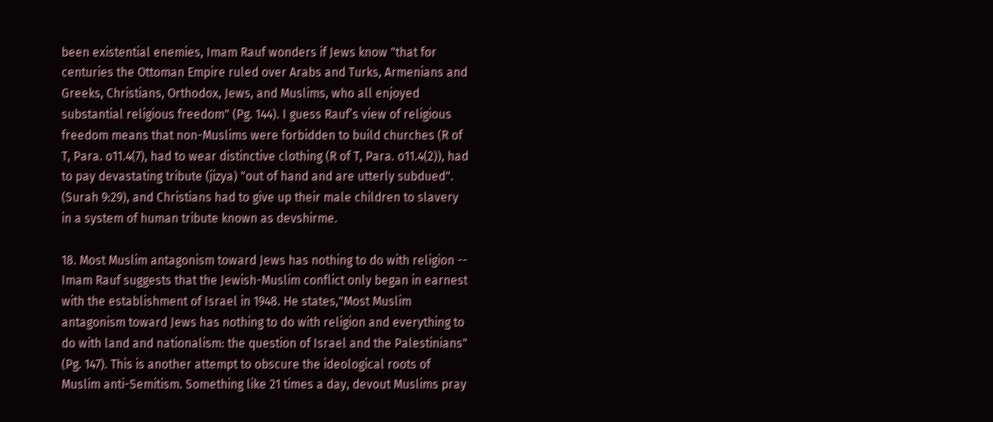been existential enemies, Imam Rauf wonders if Jews know "that for centuries the Ottoman Empire ruled over Arabs and Turks, Armenians and Greeks, Christians, Orthodox, Jews, and Muslims, who all enjoyed substantial religious freedom" (Pg. 144). I guess Rauf’s view of religious freedom means that non-Muslims were forbidden to build churches (R of T, Para. o11.4(7), had to wear distinctive clothing (R of T, Para. o11.4(2)), had to pay devastating tribute (jizya) "out of hand and are utterly subdued". (Surah 9:29), and Christians had to give up their male children to slavery in a system of human tribute known as devshirme.

18. Most Muslim antagonism toward Jews has nothing to do with religion --  Imam Rauf suggests that the Jewish-Muslim conflict only began in earnest with the establishment of Israel in 1948. He states,"Most Muslim antagonism toward Jews has nothing to do with religion and everything to do with land and nationalism: the question of Israel and the Palestinians" (Pg. 147). This is another attempt to obscure the ideological roots of Muslim anti-Semitism. Something like 21 times a day, devout Muslims pray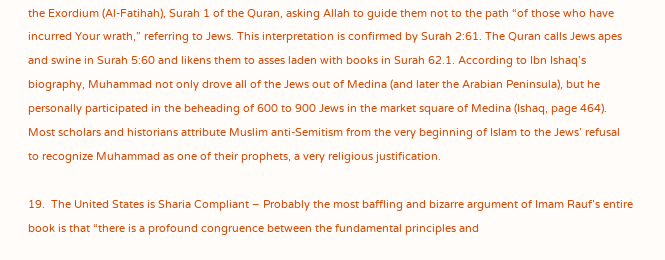the Exordium (Al-Fatihah), Surah 1 of the Quran, asking Allah to guide them not to the path “of those who have incurred Your wrath,” referring to Jews. This interpretation is confirmed by Surah 2:61. The Quran calls Jews apes and swine in Surah 5:60 and likens them to asses laden with books in Surah 62.1. According to Ibn Ishaq’s biography, Muhammad not only drove all of the Jews out of Medina (and later the Arabian Peninsula), but he personally participated in the beheading of 600 to 900 Jews in the market square of Medina (Ishaq, page 464). Most scholars and historians attribute Muslim anti-Semitism from the very beginning of Islam to the Jews’ refusal to recognize Muhammad as one of their prophets, a very religious justification.

19.  The United States is Sharia Compliant – Probably the most baffling and bizarre argument of Imam Rauf’s entire book is that “there is a profound congruence between the fundamental principles and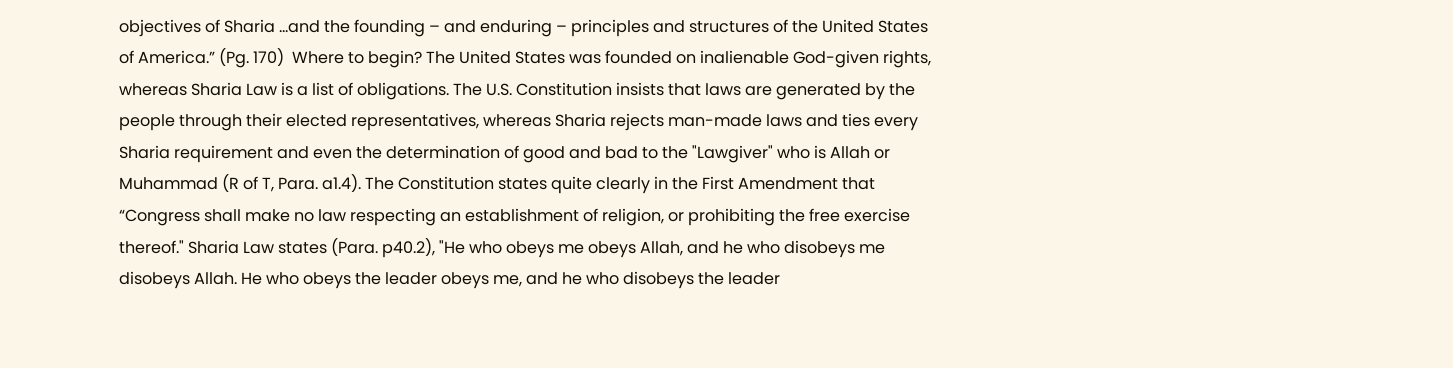objectives of Sharia ...and the founding – and enduring – principles and structures of the United States of America.” (Pg. 170)  Where to begin? The United States was founded on inalienable God-given rights, whereas Sharia Law is a list of obligations. The U.S. Constitution insists that laws are generated by the people through their elected representatives, whereas Sharia rejects man-made laws and ties every Sharia requirement and even the determination of good and bad to the "Lawgiver" who is Allah or Muhammad (R of T, Para. a1.4). The Constitution states quite clearly in the First Amendment that “Congress shall make no law respecting an establishment of religion, or prohibiting the free exercise thereof." Sharia Law states (Para. p40.2), "He who obeys me obeys Allah, and he who disobeys me disobeys Allah. He who obeys the leader obeys me, and he who disobeys the leader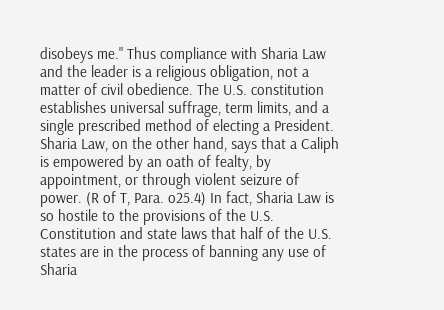disobeys me." Thus compliance with Sharia Law and the leader is a religious obligation, not a matter of civil obedience. The U.S. constitution establishes universal suffrage, term limits, and a single prescribed method of electing a President. Sharia Law, on the other hand, says that a Caliph is empowered by an oath of fealty, by appointment, or through violent seizure of power. (R of T, Para. o25.4) In fact, Sharia Law is so hostile to the provisions of the U.S. Constitution and state laws that half of the U.S. states are in the process of banning any use of Sharia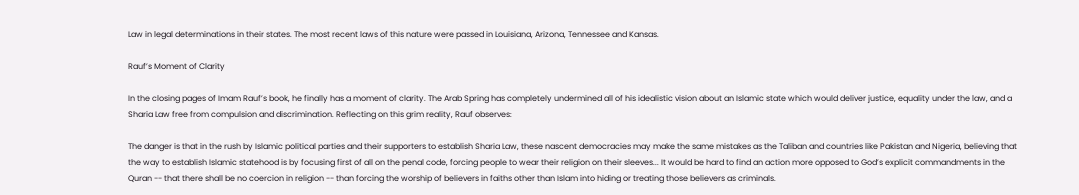Law in legal determinations in their states. The most recent laws of this nature were passed in Louisiana, Arizona, Tennessee and Kansas.

Rauf’s Moment of Clarity

In the closing pages of Imam Rauf’s book, he finally has a moment of clarity. The Arab Spring has completely undermined all of his idealistic vision about an Islamic state which would deliver justice, equality under the law, and a Sharia Law free from compulsion and discrimination. Reflecting on this grim reality, Rauf observes:

The danger is that in the rush by Islamic political parties and their supporters to establish Sharia Law, these nascent democracies may make the same mistakes as the Taliban and countries like Pakistan and Nigeria, believing that the way to establish Islamic statehood is by focusing first of all on the penal code, forcing people to wear their religion on their sleeves... It would be hard to find an action more opposed to God’s explicit commandments in the Quran -- that there shall be no coercion in religion -- than forcing the worship of believers in faiths other than Islam into hiding or treating those believers as criminals.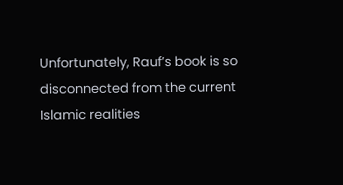Unfortunately, Rauf’s book is so disconnected from the current Islamic realities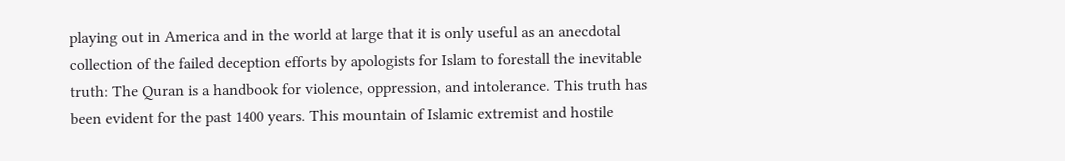playing out in America and in the world at large that it is only useful as an anecdotal collection of the failed deception efforts by apologists for Islam to forestall the inevitable truth: The Quran is a handbook for violence, oppression, and intolerance. This truth has been evident for the past 1400 years. This mountain of Islamic extremist and hostile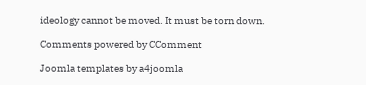ideology cannot be moved. It must be torn down.

Comments powered by CComment

Joomla templates by a4joomla